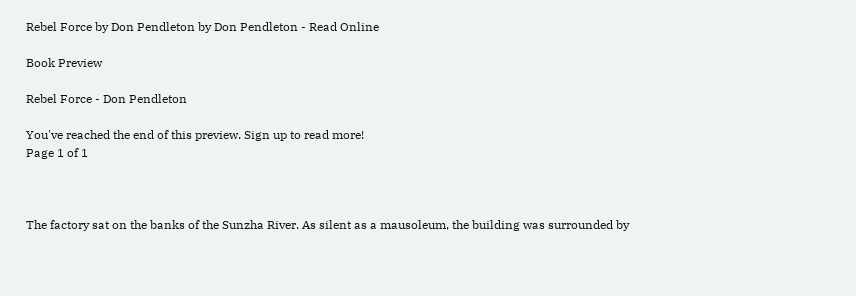Rebel Force by Don Pendleton by Don Pendleton - Read Online

Book Preview

Rebel Force - Don Pendleton

You've reached the end of this preview. Sign up to read more!
Page 1 of 1



The factory sat on the banks of the Sunzha River. As silent as a mausoleum, the building was surrounded by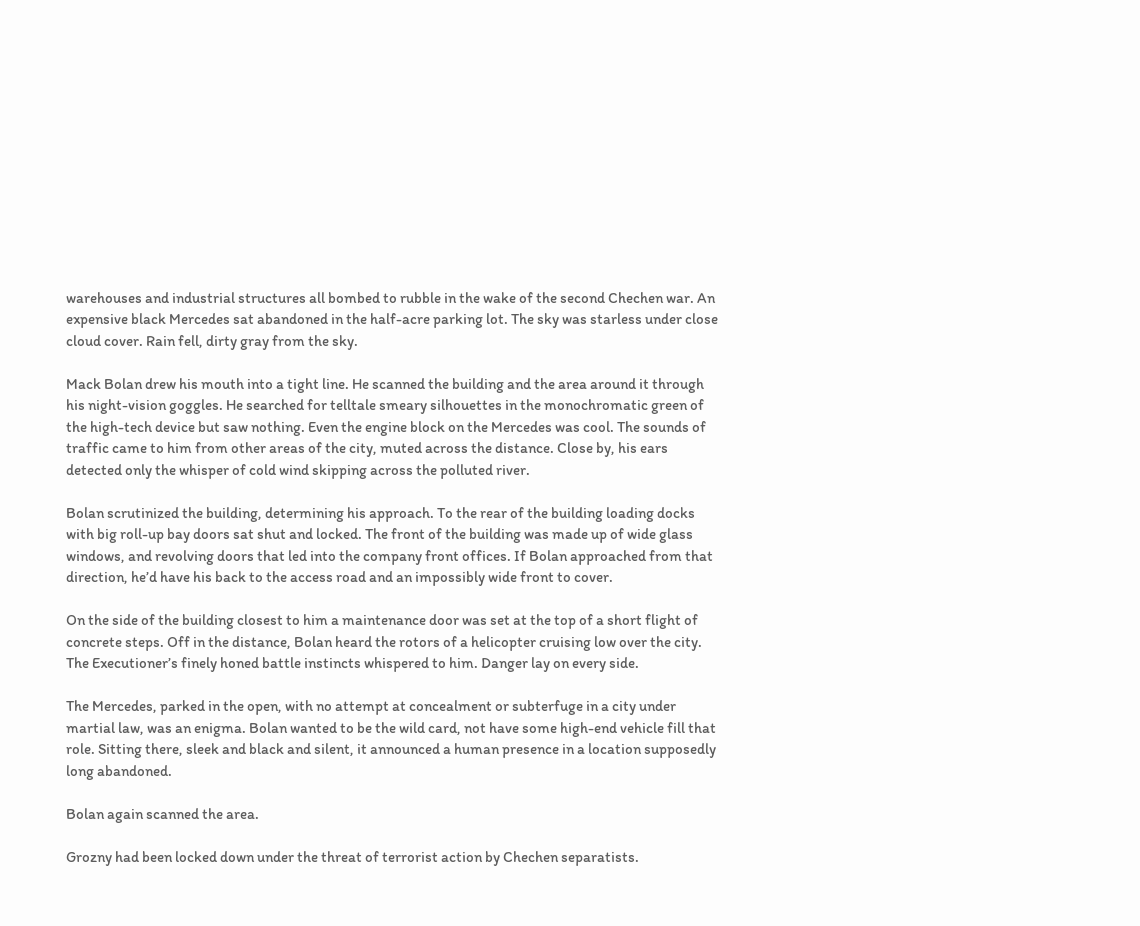warehouses and industrial structures all bombed to rubble in the wake of the second Chechen war. An expensive black Mercedes sat abandoned in the half-acre parking lot. The sky was starless under close cloud cover. Rain fell, dirty gray from the sky.

Mack Bolan drew his mouth into a tight line. He scanned the building and the area around it through his night-vision goggles. He searched for telltale smeary silhouettes in the monochromatic green of the high-tech device but saw nothing. Even the engine block on the Mercedes was cool. The sounds of traffic came to him from other areas of the city, muted across the distance. Close by, his ears detected only the whisper of cold wind skipping across the polluted river.

Bolan scrutinized the building, determining his approach. To the rear of the building loading docks with big roll-up bay doors sat shut and locked. The front of the building was made up of wide glass windows, and revolving doors that led into the company front offices. If Bolan approached from that direction, he’d have his back to the access road and an impossibly wide front to cover.

On the side of the building closest to him a maintenance door was set at the top of a short flight of concrete steps. Off in the distance, Bolan heard the rotors of a helicopter cruising low over the city. The Executioner’s finely honed battle instincts whispered to him. Danger lay on every side.

The Mercedes, parked in the open, with no attempt at concealment or subterfuge in a city under martial law, was an enigma. Bolan wanted to be the wild card, not have some high-end vehicle fill that role. Sitting there, sleek and black and silent, it announced a human presence in a location supposedly long abandoned.

Bolan again scanned the area.

Grozny had been locked down under the threat of terrorist action by Chechen separatists.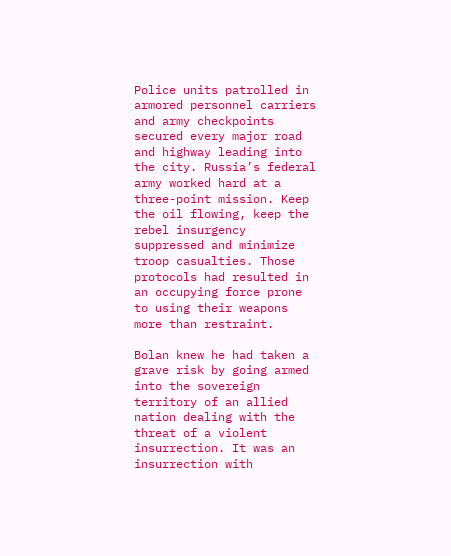Police units patrolled in armored personnel carriers and army checkpoints secured every major road and highway leading into the city. Russia’s federal army worked hard at a three-point mission. Keep the oil flowing, keep the rebel insurgency suppressed and minimize troop casualties. Those protocols had resulted in an occupying force prone to using their weapons more than restraint.

Bolan knew he had taken a grave risk by going armed into the sovereign territory of an allied nation dealing with the threat of a violent insurrection. It was an insurrection with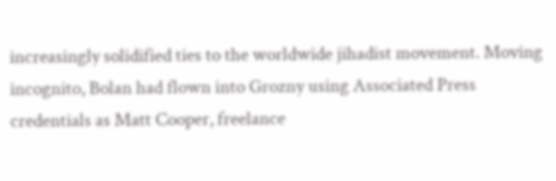increasingly solidified ties to the worldwide jihadist movement. Moving incognito, Bolan had flown into Grozny using Associated Press credentials as Matt Cooper, freelance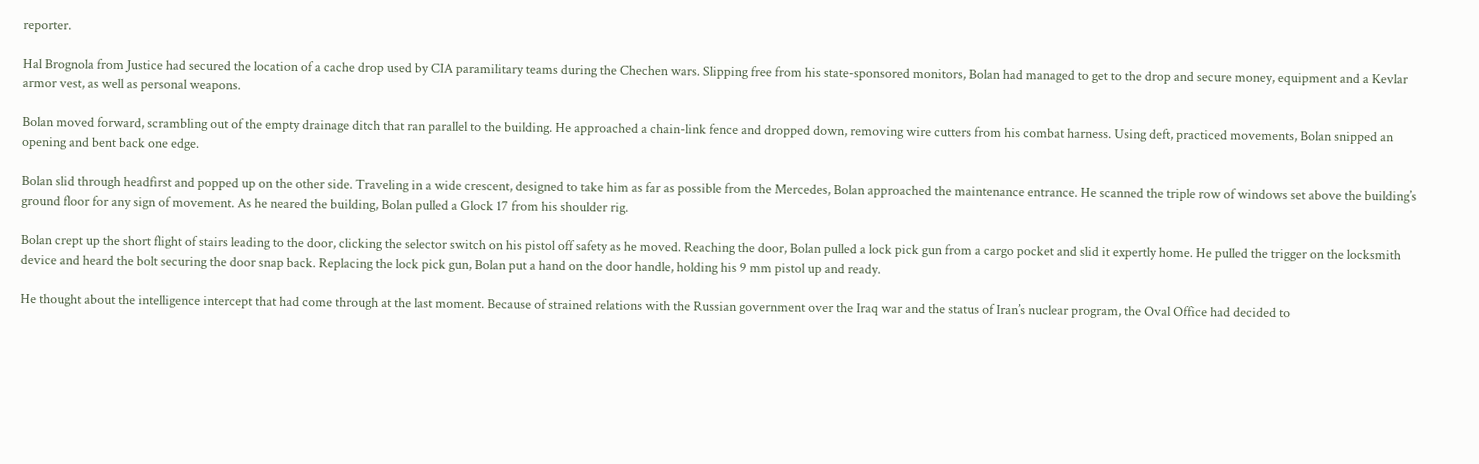reporter.

Hal Brognola from Justice had secured the location of a cache drop used by CIA paramilitary teams during the Chechen wars. Slipping free from his state-sponsored monitors, Bolan had managed to get to the drop and secure money, equipment and a Kevlar armor vest, as well as personal weapons.

Bolan moved forward, scrambling out of the empty drainage ditch that ran parallel to the building. He approached a chain-link fence and dropped down, removing wire cutters from his combat harness. Using deft, practiced movements, Bolan snipped an opening and bent back one edge.

Bolan slid through headfirst and popped up on the other side. Traveling in a wide crescent, designed to take him as far as possible from the Mercedes, Bolan approached the maintenance entrance. He scanned the triple row of windows set above the building’s ground floor for any sign of movement. As he neared the building, Bolan pulled a Glock 17 from his shoulder rig.

Bolan crept up the short flight of stairs leading to the door, clicking the selector switch on his pistol off safety as he moved. Reaching the door, Bolan pulled a lock pick gun from a cargo pocket and slid it expertly home. He pulled the trigger on the locksmith device and heard the bolt securing the door snap back. Replacing the lock pick gun, Bolan put a hand on the door handle, holding his 9 mm pistol up and ready.

He thought about the intelligence intercept that had come through at the last moment. Because of strained relations with the Russian government over the Iraq war and the status of Iran’s nuclear program, the Oval Office had decided to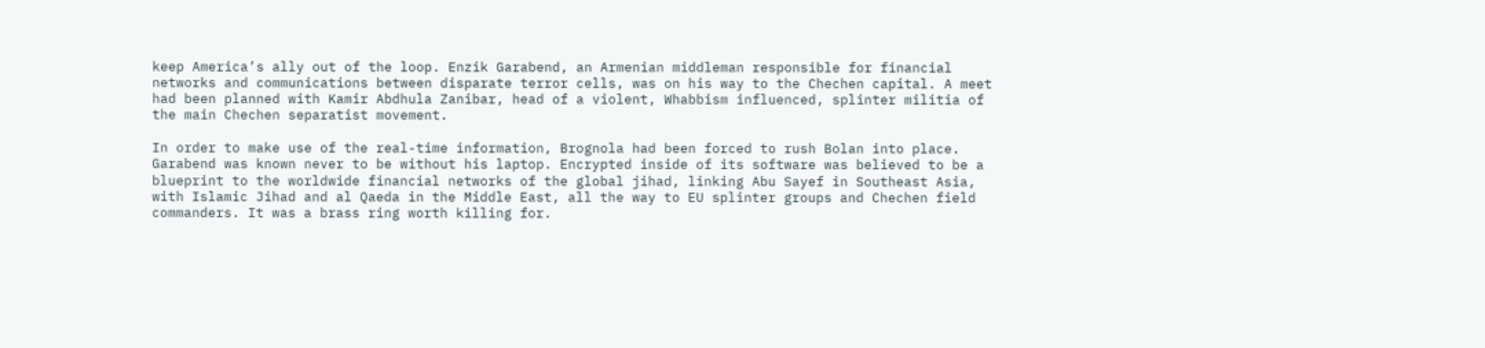keep America’s ally out of the loop. Enzik Garabend, an Armenian middleman responsible for financial networks and communications between disparate terror cells, was on his way to the Chechen capital. A meet had been planned with Kamir Abdhula Zanibar, head of a violent, Whabbism influenced, splinter militia of the main Chechen separatist movement.

In order to make use of the real-time information, Brognola had been forced to rush Bolan into place. Garabend was known never to be without his laptop. Encrypted inside of its software was believed to be a blueprint to the worldwide financial networks of the global jihad, linking Abu Sayef in Southeast Asia, with Islamic Jihad and al Qaeda in the Middle East, all the way to EU splinter groups and Chechen field commanders. It was a brass ring worth killing for.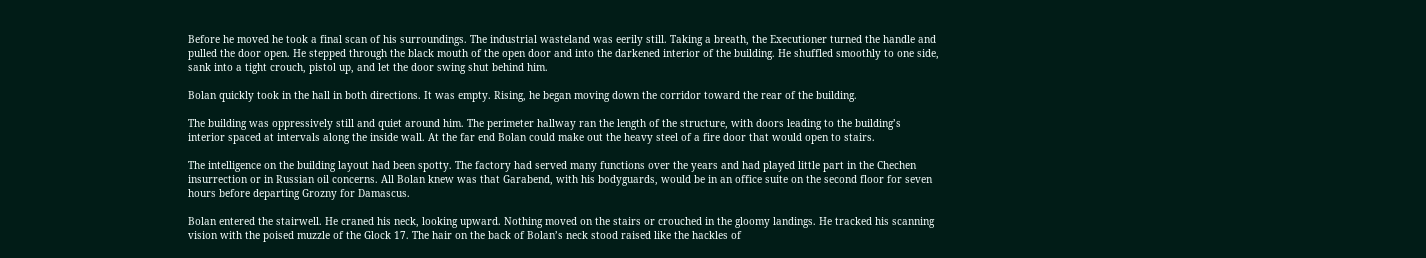Before he moved he took a final scan of his surroundings. The industrial wasteland was eerily still. Taking a breath, the Executioner turned the handle and pulled the door open. He stepped through the black mouth of the open door and into the darkened interior of the building. He shuffled smoothly to one side, sank into a tight crouch, pistol up, and let the door swing shut behind him.

Bolan quickly took in the hall in both directions. It was empty. Rising, he began moving down the corridor toward the rear of the building.

The building was oppressively still and quiet around him. The perimeter hallway ran the length of the structure, with doors leading to the building’s interior spaced at intervals along the inside wall. At the far end Bolan could make out the heavy steel of a fire door that would open to stairs.

The intelligence on the building layout had been spotty. The factory had served many functions over the years and had played little part in the Chechen insurrection or in Russian oil concerns. All Bolan knew was that Garabend, with his bodyguards, would be in an office suite on the second floor for seven hours before departing Grozny for Damascus.

Bolan entered the stairwell. He craned his neck, looking upward. Nothing moved on the stairs or crouched in the gloomy landings. He tracked his scanning vision with the poised muzzle of the Glock 17. The hair on the back of Bolan’s neck stood raised like the hackles of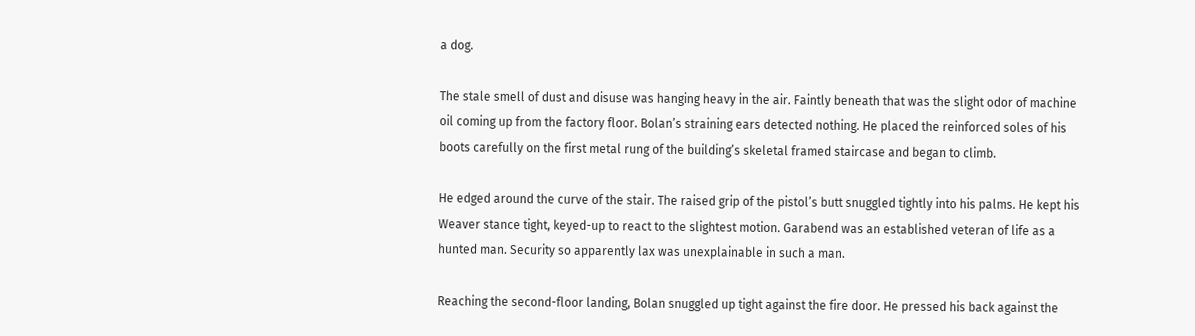a dog.

The stale smell of dust and disuse was hanging heavy in the air. Faintly beneath that was the slight odor of machine oil coming up from the factory floor. Bolan’s straining ears detected nothing. He placed the reinforced soles of his boots carefully on the first metal rung of the building’s skeletal framed staircase and began to climb.

He edged around the curve of the stair. The raised grip of the pistol’s butt snuggled tightly into his palms. He kept his Weaver stance tight, keyed-up to react to the slightest motion. Garabend was an established veteran of life as a hunted man. Security so apparently lax was unexplainable in such a man.

Reaching the second-floor landing, Bolan snuggled up tight against the fire door. He pressed his back against the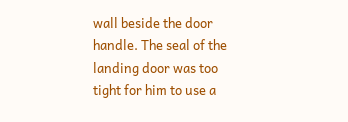wall beside the door handle. The seal of the landing door was too tight for him to use a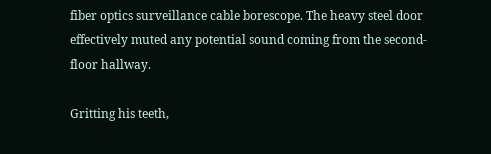fiber optics surveillance cable borescope. The heavy steel door effectively muted any potential sound coming from the second-floor hallway.

Gritting his teeth,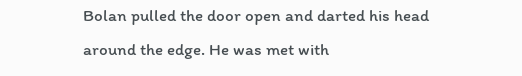Bolan pulled the door open and darted his head around the edge. He was met with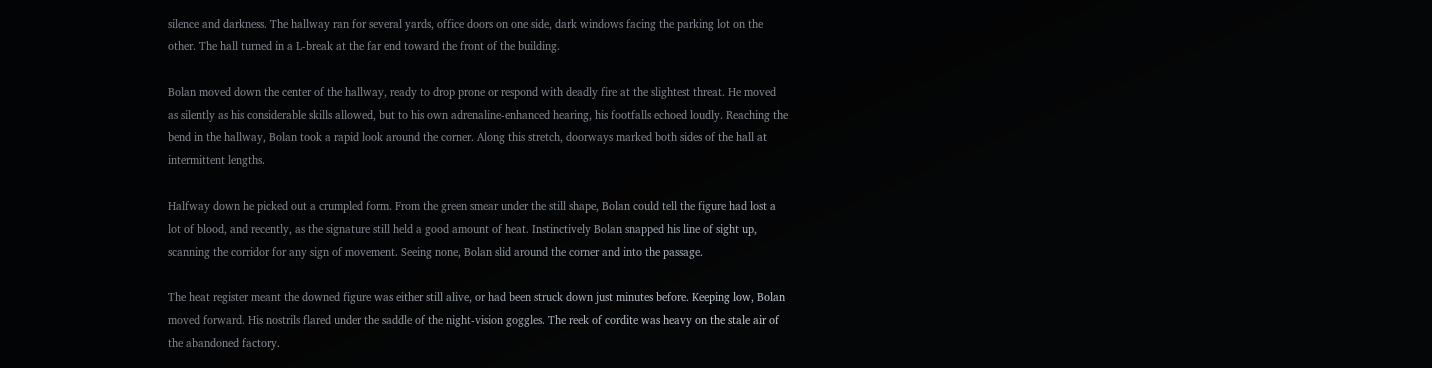silence and darkness. The hallway ran for several yards, office doors on one side, dark windows facing the parking lot on the other. The hall turned in a L-break at the far end toward the front of the building.

Bolan moved down the center of the hallway, ready to drop prone or respond with deadly fire at the slightest threat. He moved as silently as his considerable skills allowed, but to his own adrenaline-enhanced hearing, his footfalls echoed loudly. Reaching the bend in the hallway, Bolan took a rapid look around the corner. Along this stretch, doorways marked both sides of the hall at intermittent lengths.

Halfway down he picked out a crumpled form. From the green smear under the still shape, Bolan could tell the figure had lost a lot of blood, and recently, as the signature still held a good amount of heat. Instinctively Bolan snapped his line of sight up, scanning the corridor for any sign of movement. Seeing none, Bolan slid around the corner and into the passage.

The heat register meant the downed figure was either still alive, or had been struck down just minutes before. Keeping low, Bolan moved forward. His nostrils flared under the saddle of the night-vision goggles. The reek of cordite was heavy on the stale air of the abandoned factory.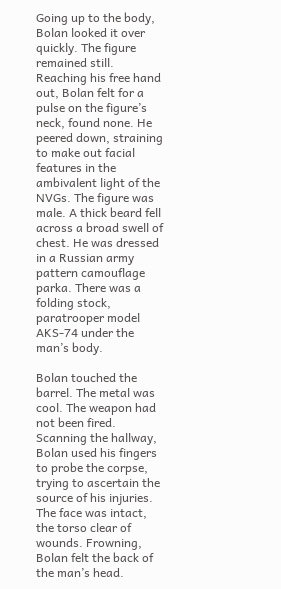Going up to the body, Bolan looked it over quickly. The figure remained still. Reaching his free hand out, Bolan felt for a pulse on the figure’s neck, found none. He peered down, straining to make out facial features in the ambivalent light of the NVGs. The figure was male. A thick beard fell across a broad swell of chest. He was dressed in a Russian army pattern camouflage parka. There was a folding stock, paratrooper model AKS-74 under the man’s body.

Bolan touched the barrel. The metal was cool. The weapon had not been fired. Scanning the hallway, Bolan used his fingers to probe the corpse, trying to ascertain the source of his injuries. The face was intact, the torso clear of wounds. Frowning, Bolan felt the back of the man’s head.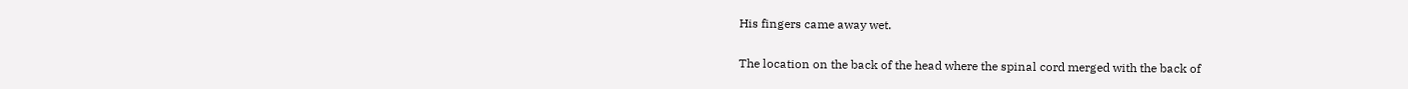His fingers came away wet.

The location on the back of the head where the spinal cord merged with the back of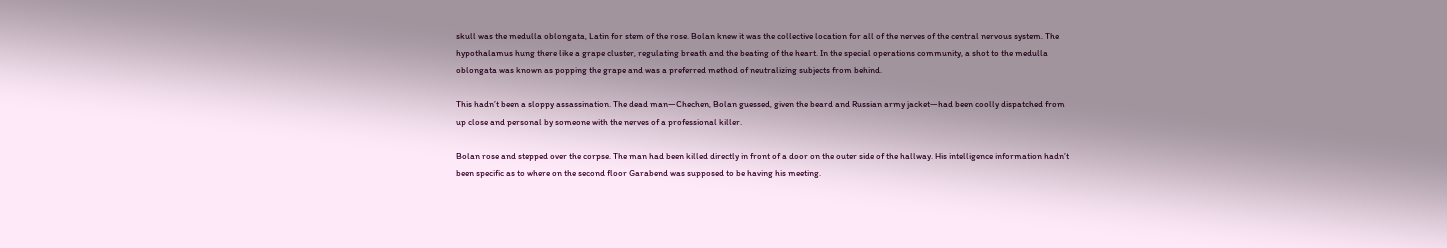skull was the medulla oblongata, Latin for stem of the rose. Bolan knew it was the collective location for all of the nerves of the central nervous system. The hypothalamus hung there like a grape cluster, regulating breath and the beating of the heart. In the special operations community, a shot to the medulla oblongata was known as popping the grape and was a preferred method of neutralizing subjects from behind.

This hadn’t been a sloppy assassination. The dead man—Chechen, Bolan guessed, given the beard and Russian army jacket—had been coolly dispatched from up close and personal by someone with the nerves of a professional killer.

Bolan rose and stepped over the corpse. The man had been killed directly in front of a door on the outer side of the hallway. His intelligence information hadn’t been specific as to where on the second floor Garabend was supposed to be having his meeting.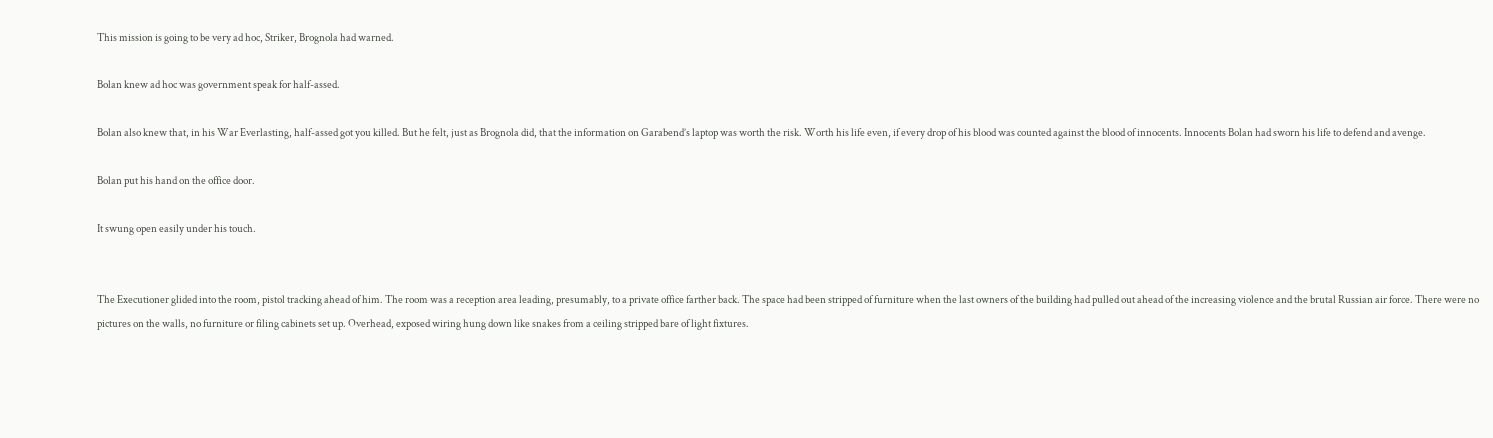This mission is going to be very ad hoc, Striker, Brognola had warned.

Bolan knew ad hoc was government speak for half-assed.

Bolan also knew that, in his War Everlasting, half-assed got you killed. But he felt, just as Brognola did, that the information on Garabend’s laptop was worth the risk. Worth his life even, if every drop of his blood was counted against the blood of innocents. Innocents Bolan had sworn his life to defend and avenge.

Bolan put his hand on the office door.

It swung open easily under his touch.


The Executioner glided into the room, pistol tracking ahead of him. The room was a reception area leading, presumably, to a private office farther back. The space had been stripped of furniture when the last owners of the building had pulled out ahead of the increasing violence and the brutal Russian air force. There were no pictures on the walls, no furniture or filing cabinets set up. Overhead, exposed wiring hung down like snakes from a ceiling stripped bare of light fixtures.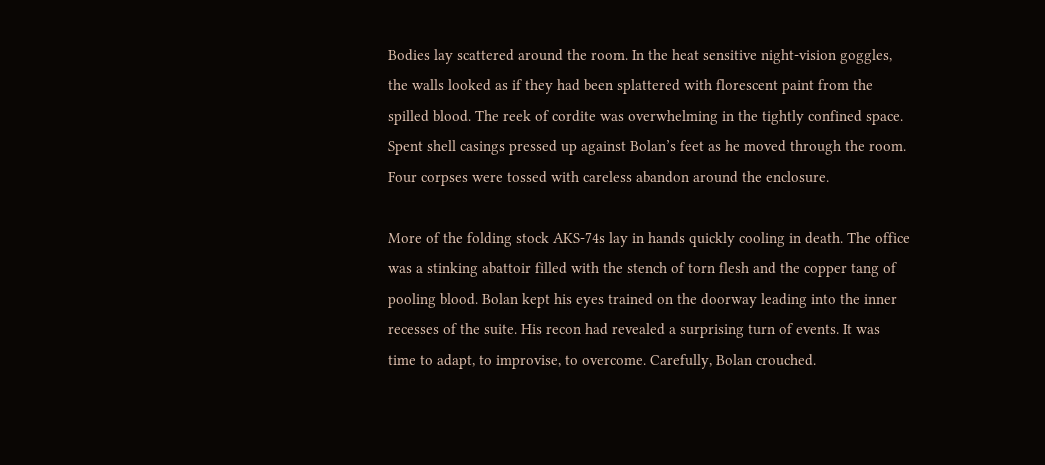Bodies lay scattered around the room. In the heat sensitive night-vision goggles, the walls looked as if they had been splattered with florescent paint from the spilled blood. The reek of cordite was overwhelming in the tightly confined space. Spent shell casings pressed up against Bolan’s feet as he moved through the room. Four corpses were tossed with careless abandon around the enclosure.

More of the folding stock AKS-74s lay in hands quickly cooling in death. The office was a stinking abattoir filled with the stench of torn flesh and the copper tang of pooling blood. Bolan kept his eyes trained on the doorway leading into the inner recesses of the suite. His recon had revealed a surprising turn of events. It was time to adapt, to improvise, to overcome. Carefully, Bolan crouched.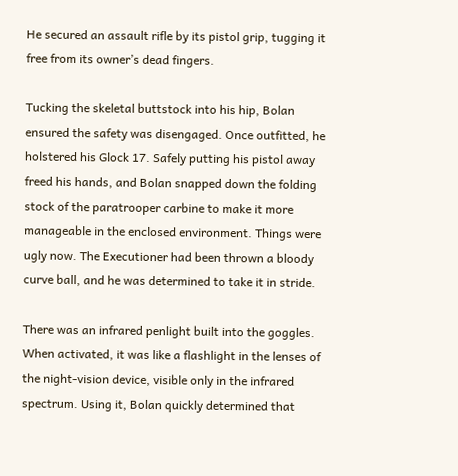He secured an assault rifle by its pistol grip, tugging it free from its owner’s dead fingers.

Tucking the skeletal buttstock into his hip, Bolan ensured the safety was disengaged. Once outfitted, he holstered his Glock 17. Safely putting his pistol away freed his hands, and Bolan snapped down the folding stock of the paratrooper carbine to make it more manageable in the enclosed environment. Things were ugly now. The Executioner had been thrown a bloody curve ball, and he was determined to take it in stride.

There was an infrared penlight built into the goggles. When activated, it was like a flashlight in the lenses of the night-vision device, visible only in the infrared spectrum. Using it, Bolan quickly determined that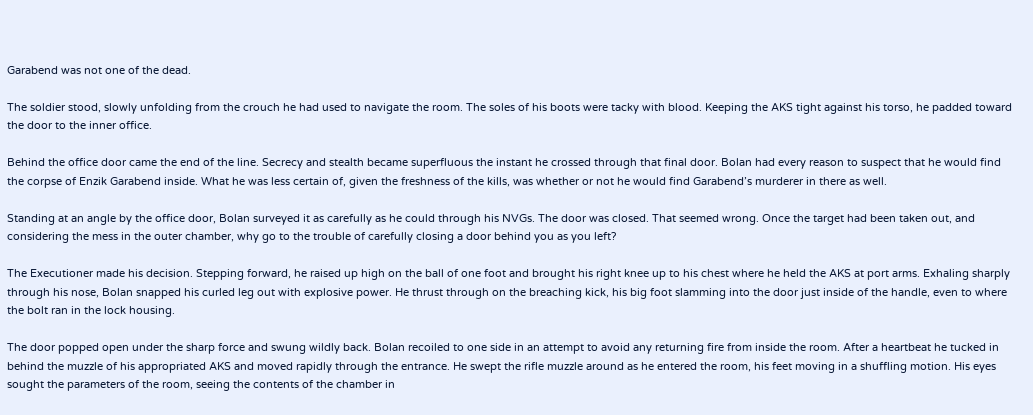Garabend was not one of the dead.

The soldier stood, slowly unfolding from the crouch he had used to navigate the room. The soles of his boots were tacky with blood. Keeping the AKS tight against his torso, he padded toward the door to the inner office.

Behind the office door came the end of the line. Secrecy and stealth became superfluous the instant he crossed through that final door. Bolan had every reason to suspect that he would find the corpse of Enzik Garabend inside. What he was less certain of, given the freshness of the kills, was whether or not he would find Garabend’s murderer in there as well.

Standing at an angle by the office door, Bolan surveyed it as carefully as he could through his NVGs. The door was closed. That seemed wrong. Once the target had been taken out, and considering the mess in the outer chamber, why go to the trouble of carefully closing a door behind you as you left?

The Executioner made his decision. Stepping forward, he raised up high on the ball of one foot and brought his right knee up to his chest where he held the AKS at port arms. Exhaling sharply through his nose, Bolan snapped his curled leg out with explosive power. He thrust through on the breaching kick, his big foot slamming into the door just inside of the handle, even to where the bolt ran in the lock housing.

The door popped open under the sharp force and swung wildly back. Bolan recoiled to one side in an attempt to avoid any returning fire from inside the room. After a heartbeat he tucked in behind the muzzle of his appropriated AKS and moved rapidly through the entrance. He swept the rifle muzzle around as he entered the room, his feet moving in a shuffling motion. His eyes sought the parameters of the room, seeing the contents of the chamber in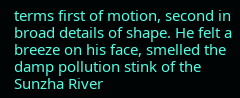terms first of motion, second in broad details of shape. He felt a breeze on his face, smelled the damp pollution stink of the Sunzha River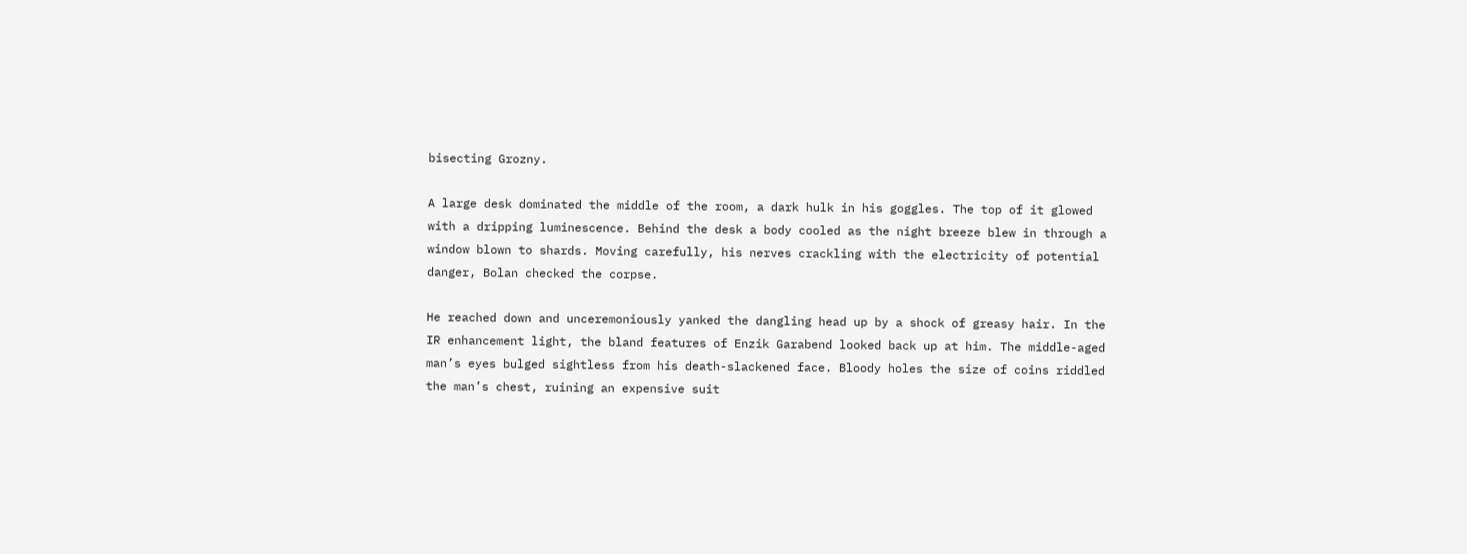bisecting Grozny.

A large desk dominated the middle of the room, a dark hulk in his goggles. The top of it glowed with a dripping luminescence. Behind the desk a body cooled as the night breeze blew in through a window blown to shards. Moving carefully, his nerves crackling with the electricity of potential danger, Bolan checked the corpse.

He reached down and unceremoniously yanked the dangling head up by a shock of greasy hair. In the IR enhancement light, the bland features of Enzik Garabend looked back up at him. The middle-aged man’s eyes bulged sightless from his death-slackened face. Bloody holes the size of coins riddled the man’s chest, ruining an expensive suit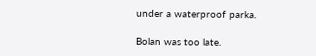under a waterproof parka.

Bolan was too late.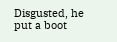Disgusted, he put a boot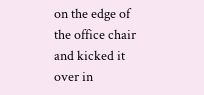on the edge of the office chair and kicked it over in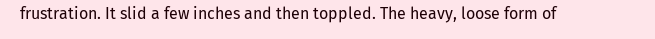frustration. It slid a few inches and then toppled. The heavy, loose form of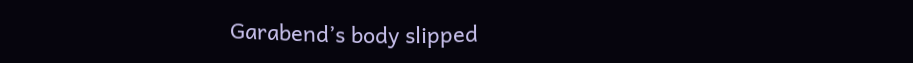Garabend’s body slipped